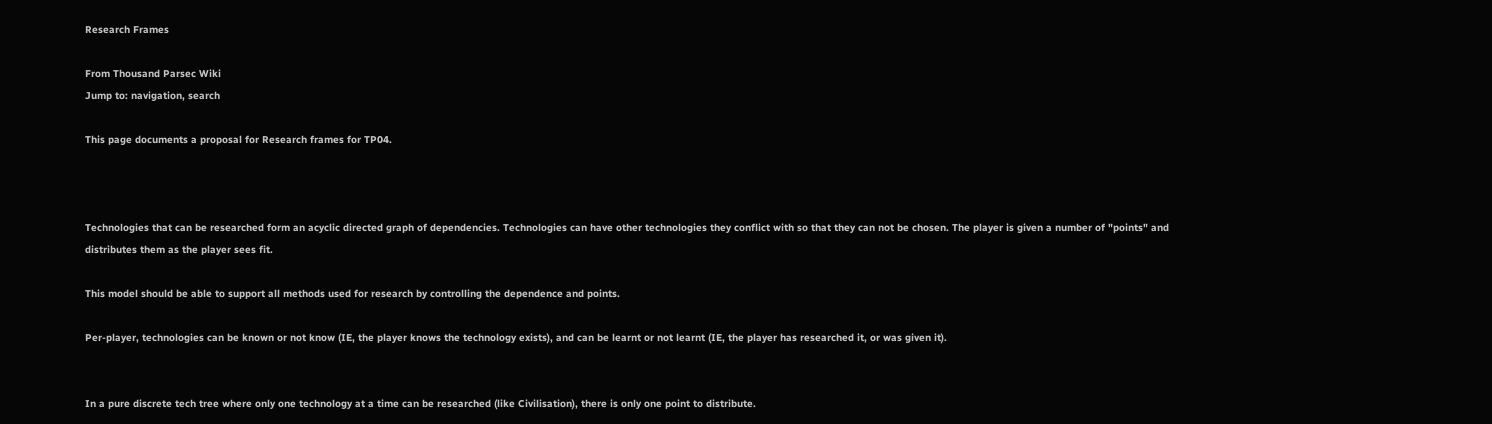Research Frames

From Thousand Parsec Wiki
Jump to: navigation, search

This page documents a proposal for Research frames for TP04.



Technologies that can be researched form an acyclic directed graph of dependencies. Technologies can have other technologies they conflict with so that they can not be chosen. The player is given a number of "points" and distributes them as the player sees fit.

This model should be able to support all methods used for research by controlling the dependence and points.

Per-player, technologies can be known or not know (IE, the player knows the technology exists), and can be learnt or not learnt (IE, the player has researched it, or was given it).


In a pure discrete tech tree where only one technology at a time can be researched (like Civilisation), there is only one point to distribute.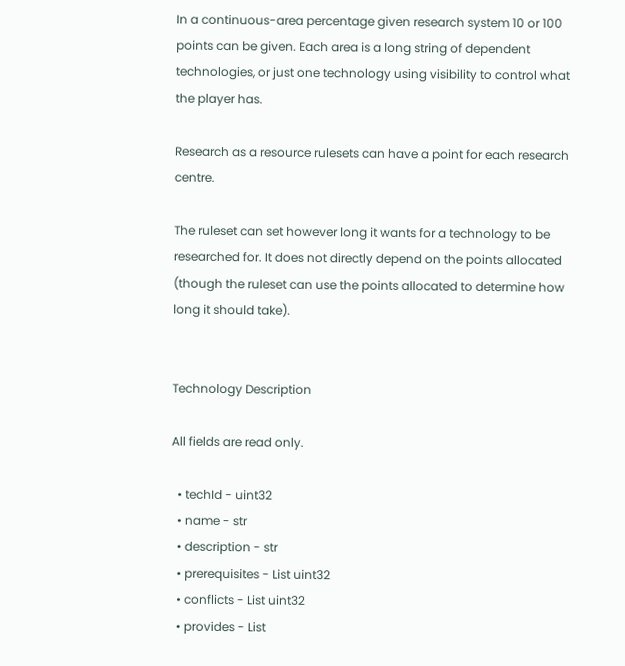In a continuous-area percentage given research system 10 or 100 points can be given. Each area is a long string of dependent technologies, or just one technology using visibility to control what the player has.

Research as a resource rulesets can have a point for each research centre.

The ruleset can set however long it wants for a technology to be researched for. It does not directly depend on the points allocated (though the ruleset can use the points allocated to determine how long it should take).


Technology Description

All fields are read only.

  • techId - uint32
  • name - str
  • description - str
  • prerequisites - List uint32
  • conflicts - List uint32
  • provides - List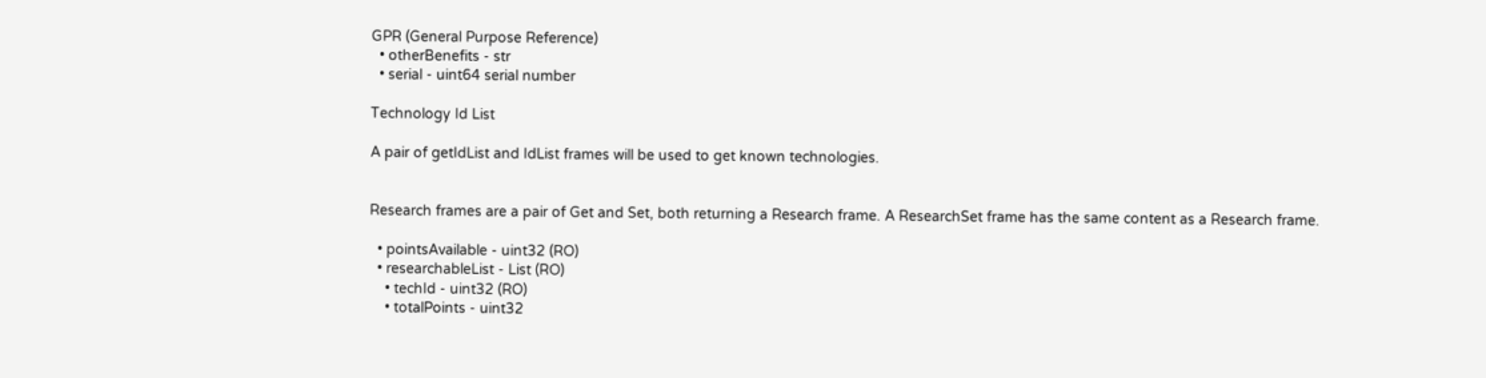GPR (General Purpose Reference)
  • otherBenefits - str
  • serial - uint64 serial number

Technology Id List

A pair of getIdList and IdList frames will be used to get known technologies.


Research frames are a pair of Get and Set, both returning a Research frame. A ResearchSet frame has the same content as a Research frame.

  • pointsAvailable - uint32 (RO)
  • researchableList - List (RO)
    • techId - uint32 (RO)
    • totalPoints - uint32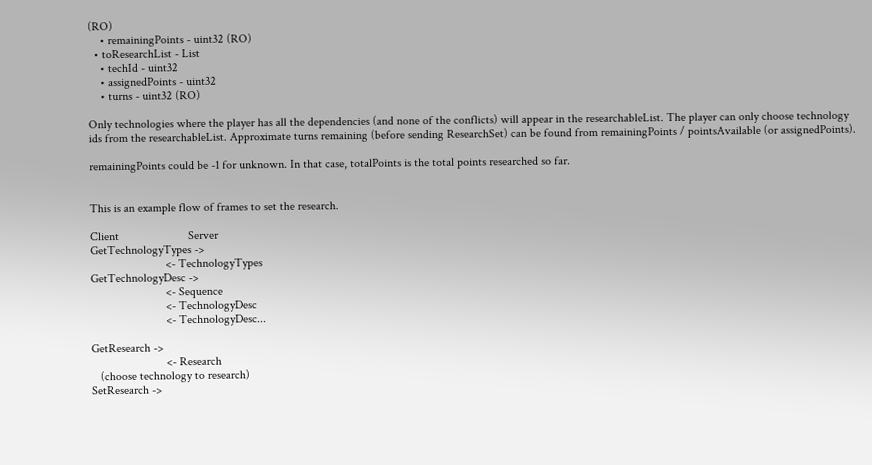(RO)
    • remainingPoints - uint32 (RO)
  • toResearchList - List
    • techId - uint32
    • assignedPoints - uint32
    • turns - uint32 (RO)

Only technologies where the player has all the dependencies (and none of the conflicts) will appear in the researchableList. The player can only choose technology ids from the researchableList. Approximate turns remaining (before sending ResearchSet) can be found from remainingPoints / pointsAvailable (or assignedPoints).

remainingPoints could be -1 for unknown. In that case, totalPoints is the total points researched so far.


This is an example flow of frames to set the research.

Client                       Server
GetTechnologyTypes ->
                         <- TechnologyTypes
GetTechnologyDesc ->
                         <- Sequence
                         <- TechnologyDesc
                         <- TechnologyDesc...

GetResearch ->
                         <- Research
   (choose technology to research)
SetResearch ->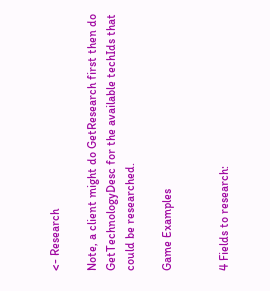<- Research

Note, a client might do GetResearch first then do GetTechnologyDesc for the available techIds that could be researched.

Game Examples


4 Fields to research: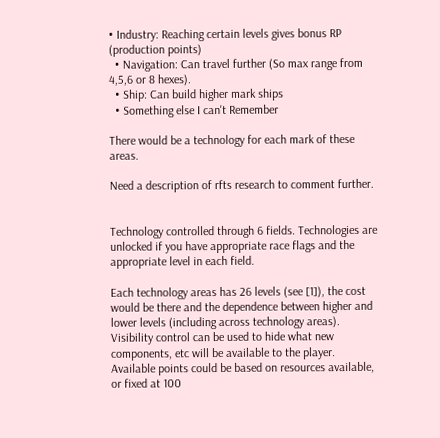• Industry: Reaching certain levels gives bonus RP (production points)
  • Navigation: Can travel further (So max range from 4,5,6 or 8 hexes).
  • Ship: Can build higher mark ships
  • Something else I can't Remember

There would be a technology for each mark of these areas.

Need a description of rfts research to comment further.


Technology controlled through 6 fields. Technologies are unlocked if you have appropriate race flags and the appropriate level in each field.

Each technology areas has 26 levels (see [1]), the cost would be there and the dependence between higher and lower levels (including across technology areas). Visibility control can be used to hide what new components, etc will be available to the player. Available points could be based on resources available, or fixed at 100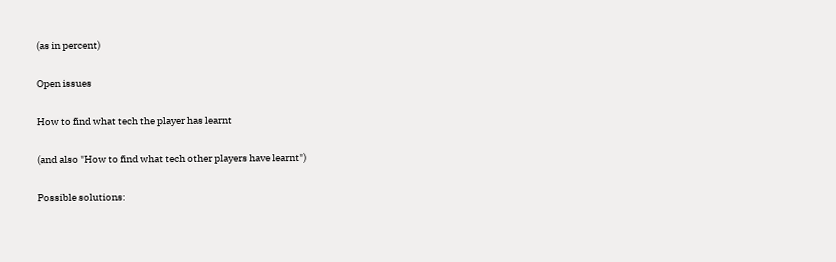(as in percent)

Open issues

How to find what tech the player has learnt

(and also "How to find what tech other players have learnt")

Possible solutions: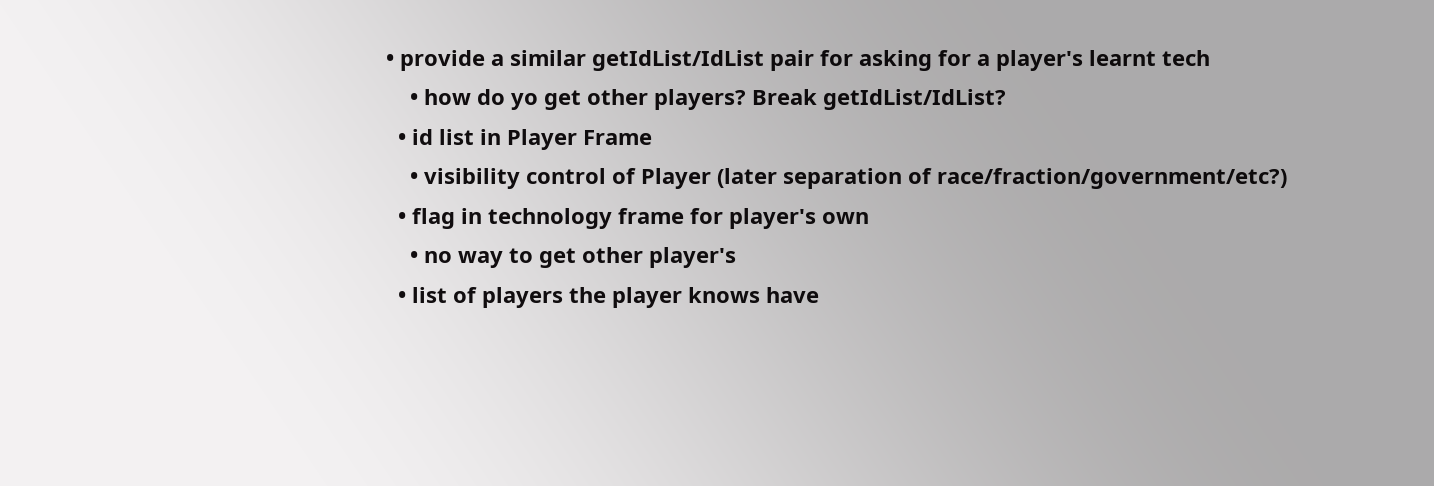• provide a similar getIdList/IdList pair for asking for a player's learnt tech
    • how do yo get other players? Break getIdList/IdList?
  • id list in Player Frame
    • visibility control of Player (later separation of race/fraction/government/etc?)
  • flag in technology frame for player's own
    • no way to get other player's
  • list of players the player knows have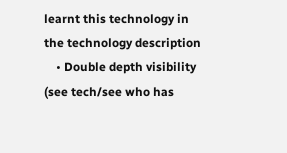learnt this technology in the technology description
    • Double depth visibility (see tech/see who has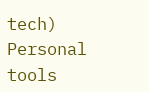tech)
Personal tools